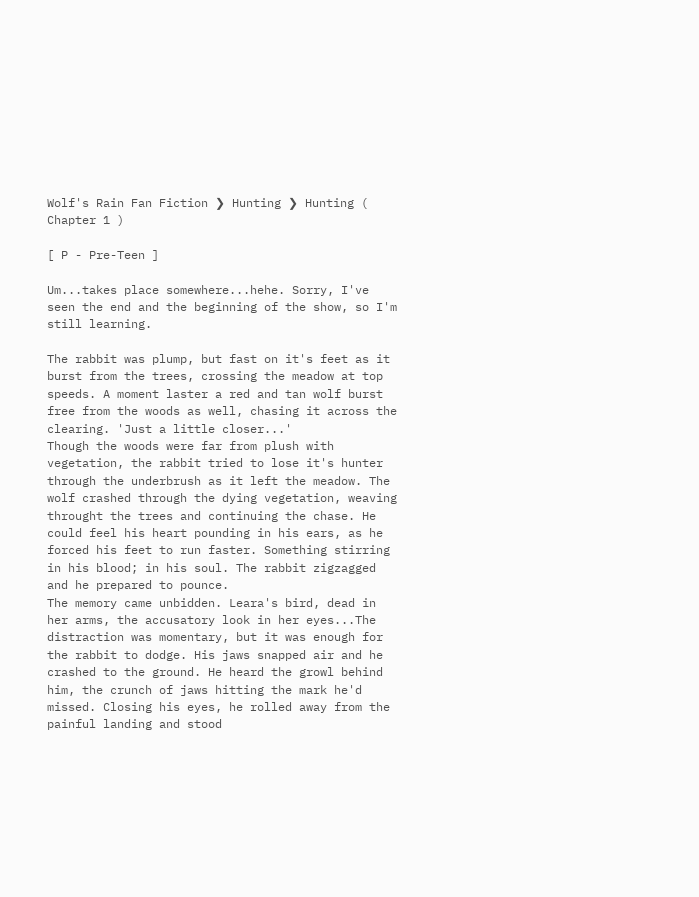Wolf's Rain Fan Fiction ❯ Hunting ❯ Hunting ( Chapter 1 )

[ P - Pre-Teen ]

Um...takes place somewhere...hehe. Sorry, I've seen the end and the beginning of the show, so I'm still learning.

The rabbit was plump, but fast on it's feet as it burst from the trees, crossing the meadow at top speeds. A moment laster a red and tan wolf burst free from the woods as well, chasing it across the clearing. 'Just a little closer...'
Though the woods were far from plush with vegetation, the rabbit tried to lose it's hunter through the underbrush as it left the meadow. The wolf crashed through the dying vegetation, weaving throught the trees and continuing the chase. He could feel his heart pounding in his ears, as he forced his feet to run faster. Something stirring in his blood; in his soul. The rabbit zigzagged and he prepared to pounce.
The memory came unbidden. Leara's bird, dead in her arms, the accusatory look in her eyes...The distraction was momentary, but it was enough for the rabbit to dodge. His jaws snapped air and he crashed to the ground. He heard the growl behind him, the crunch of jaws hitting the mark he'd missed. Closing his eyes, he rolled away from the painful landing and stood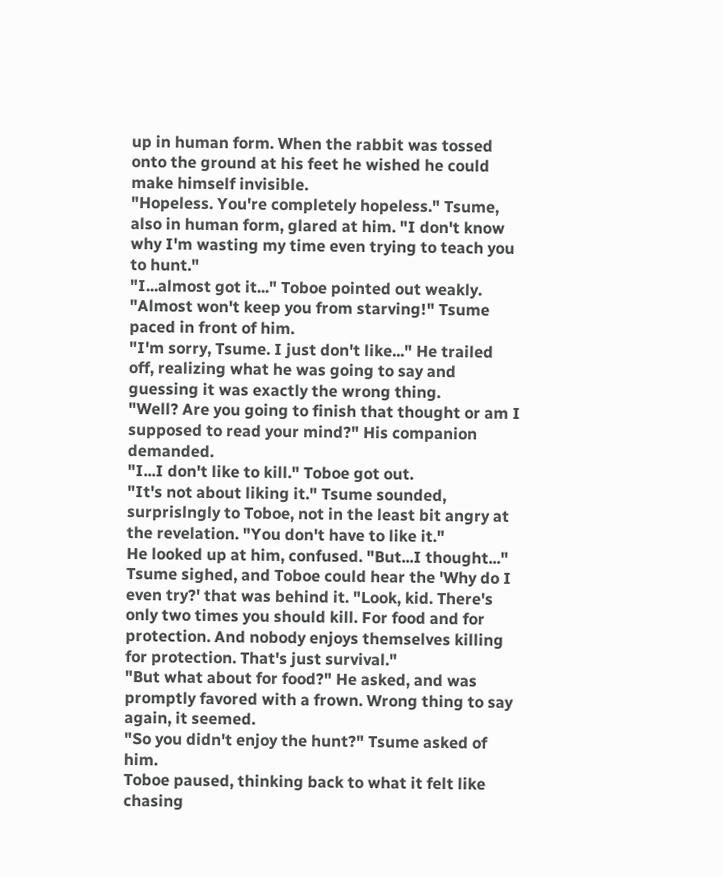up in human form. When the rabbit was tossed onto the ground at his feet he wished he could make himself invisible.
"Hopeless. You're completely hopeless." Tsume, also in human form, glared at him. "I don't know why I'm wasting my time even trying to teach you to hunt."
"I...almost got it..." Toboe pointed out weakly.
"Almost won't keep you from starving!" Tsume paced in front of him.
"I'm sorry, Tsume. I just don't like..." He trailed off, realizing what he was going to say and guessing it was exactly the wrong thing.
"Well? Are you going to finish that thought or am I supposed to read your mind?" His companion demanded.
"I...I don't like to kill." Toboe got out.
"It's not about liking it." Tsume sounded, surprislngly to Toboe, not in the least bit angry at the revelation. "You don't have to like it."
He looked up at him, confused. "But...I thought..."
Tsume sighed, and Toboe could hear the 'Why do I even try?' that was behind it. "Look, kid. There's only two times you should kill. For food and for protection. And nobody enjoys themselves killing for protection. That's just survival."
"But what about for food?" He asked, and was promptly favored with a frown. Wrong thing to say again, it seemed.
"So you didn't enjoy the hunt?" Tsume asked of him.
Toboe paused, thinking back to what it felt like chasing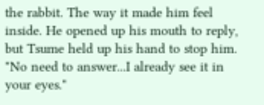the rabbit. The way it made him feel inside. He opened up his mouth to reply, but Tsume held up his hand to stop him.
"No need to answer...I already see it in your eyes."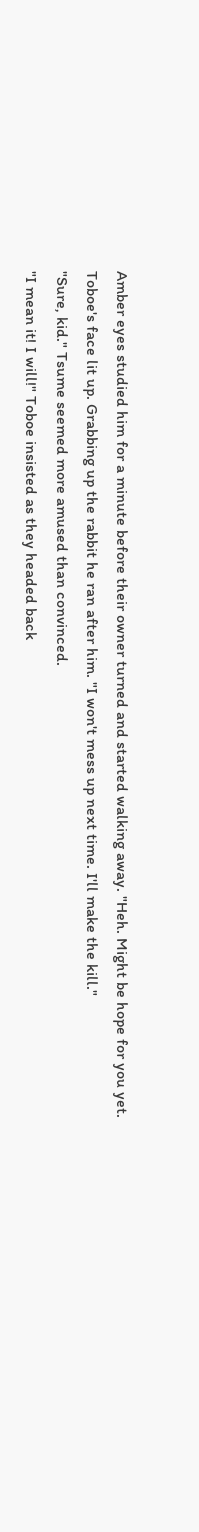Amber eyes studied him for a minute before their owner turned and started walking away. "Heh. Might be hope for you yet.
Toboe's face lit up. Grabbing up the rabbit he ran after him. "I won't mess up next time. I'll make the kill."
"Sure, kid." Tsume seemed more amused than convinced.
"I mean it! I will!" Toboe insisted as they headed back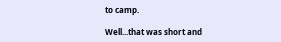to camp.

Well...that was short and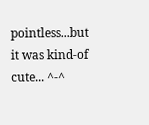pointless...but it was kind-of cute... ^-^